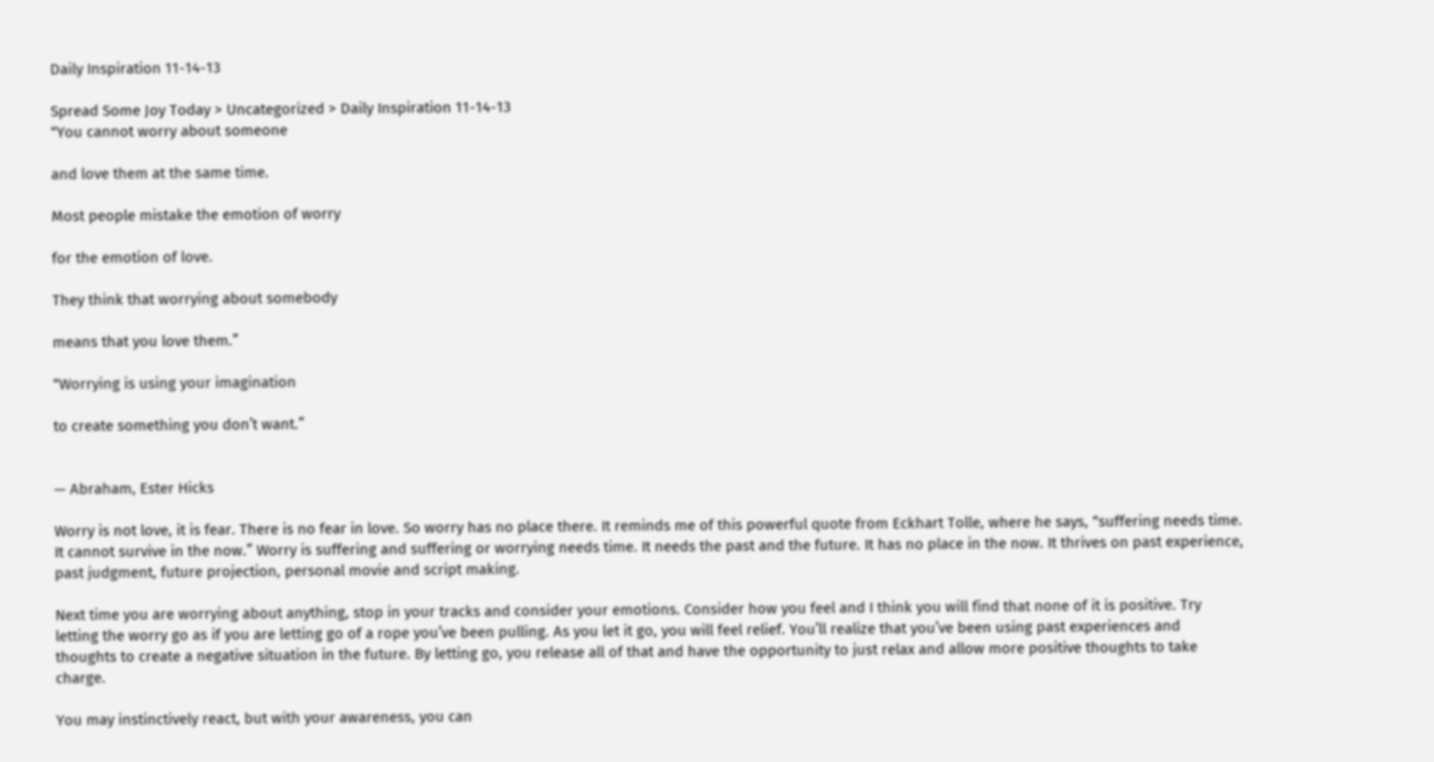Daily Inspiration 11-14-13

Spread Some Joy Today > Uncategorized > Daily Inspiration 11-14-13
“You cannot worry about someone

and love them at the same time.

Most people mistake the emotion of worry

for the emotion of love.

They think that worrying about somebody

means that you love them.”

“Worrying is using your imagination

to create something you don’t want.”


— Abraham, Ester Hicks

Worry is not love, it is fear. There is no fear in love. So worry has no place there. It reminds me of this powerful quote from Eckhart Tolle, where he says, “suffering needs time. It cannot survive in the now.” Worry is suffering and suffering or worrying needs time. It needs the past and the future. It has no place in the now. It thrives on past experience, past judgment, future projection, personal movie and script making.

Next time you are worrying about anything, stop in your tracks and consider your emotions. Consider how you feel and I think you will find that none of it is positive. Try letting the worry go as if you are letting go of a rope you’ve been pulling. As you let it go, you will feel relief. You’ll realize that you’ve been using past experiences and thoughts to create a negative situation in the future. By letting go, you release all of that and have the opportunity to just relax and allow more positive thoughts to take charge.

You may instinctively react, but with your awareness, you can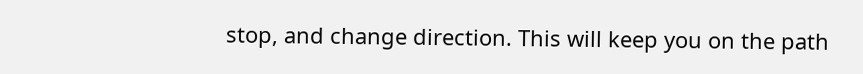stop, and change direction. This will keep you on the path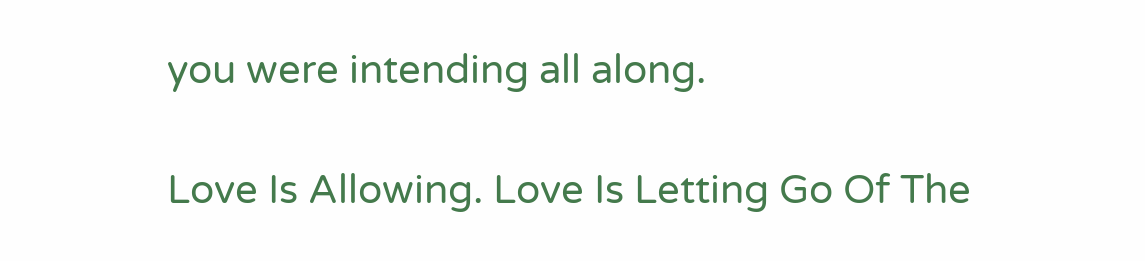you were intending all along.

Love Is Allowing. Love Is Letting Go Of The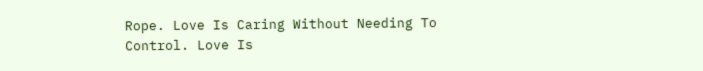Rope. Love Is Caring Without Needing To Control. Love Is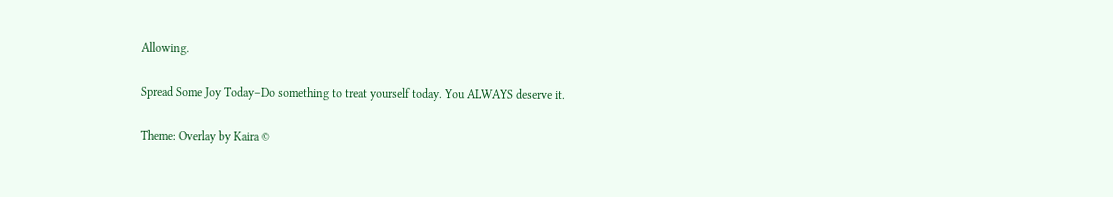Allowing.

Spread Some Joy Today–Do something to treat yourself today. You ALWAYS deserve it.

Theme: Overlay by Kaira ©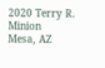2020 Terry R. Minion
Mesa, AZ